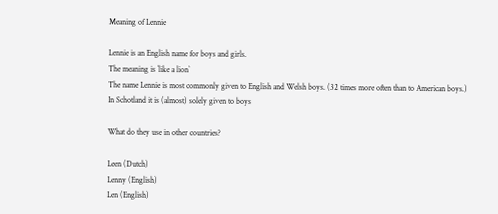Meaning of Lennie

Lennie is an English name for boys and girls.
The meaning is `like a lion`
The name Lennie is most commonly given to English and Welsh boys. (32 times more often than to American boys.)
In Schotland it is (almost) solely given to boys

What do they use in other countries?

Leen (Dutch)
Lenny (English)
Len (English)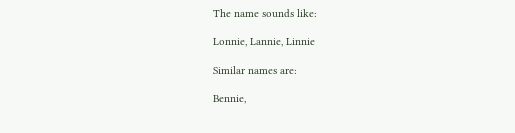The name sounds like:

Lonnie, Lannie, Linnie

Similar names are:

Bennie,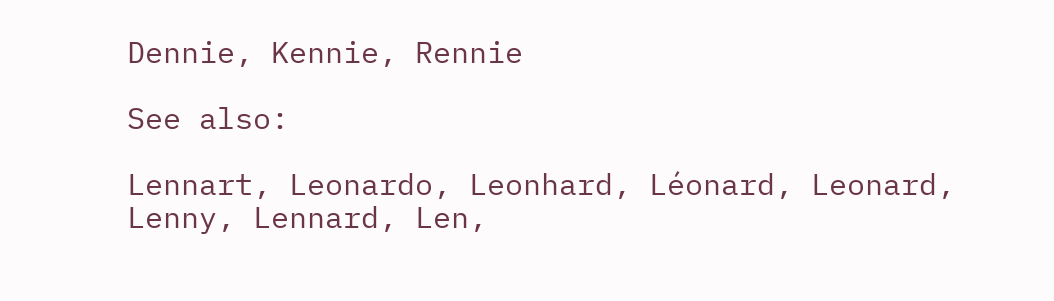Dennie, Kennie, Rennie

See also:

Lennart, Leonardo, Leonhard, Léonard, Leonard, Lenny, Lennard, Len,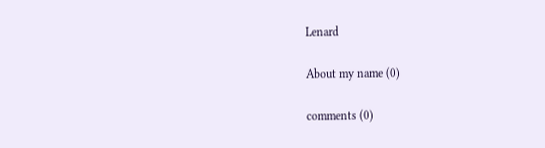Lenard

About my name (0)

comments (0)